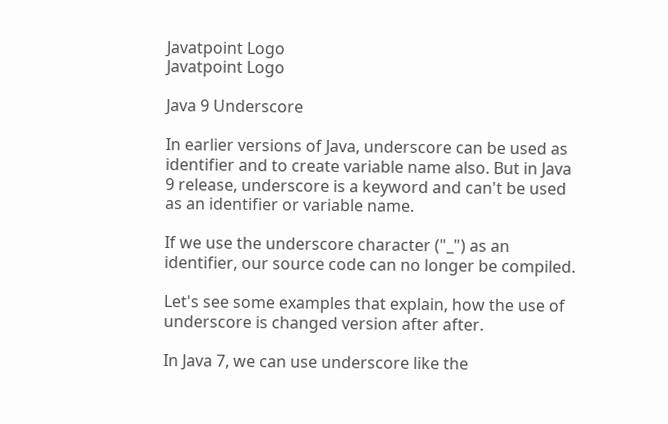Javatpoint Logo
Javatpoint Logo

Java 9 Underscore

In earlier versions of Java, underscore can be used as identifier and to create variable name also. But in Java 9 release, underscore is a keyword and can't be used as an identifier or variable name.

If we use the underscore character ("_") as an identifier, our source code can no longer be compiled.

Let's see some examples that explain, how the use of underscore is changed version after after.

In Java 7, we can use underscore like the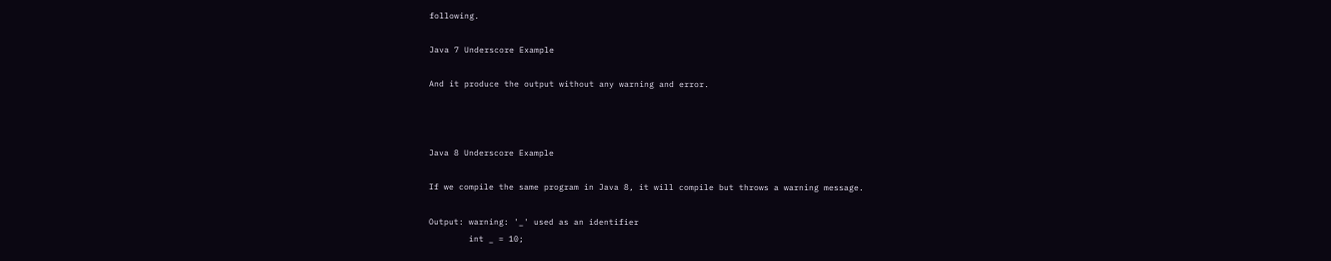following.

Java 7 Underscore Example

And it produce the output without any warning and error.



Java 8 Underscore Example

If we compile the same program in Java 8, it will compile but throws a warning message.

Output: warning: '_' used as an identifier
        int _ = 10;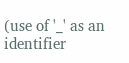(use of '_' as an identifier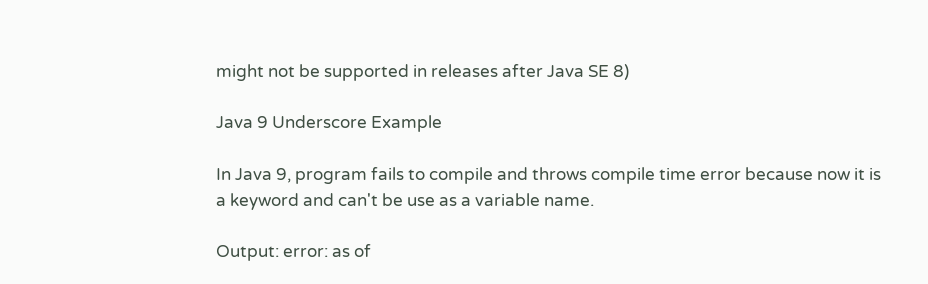might not be supported in releases after Java SE 8)

Java 9 Underscore Example

In Java 9, program fails to compile and throws compile time error because now it is a keyword and can't be use as a variable name.

Output: error: as of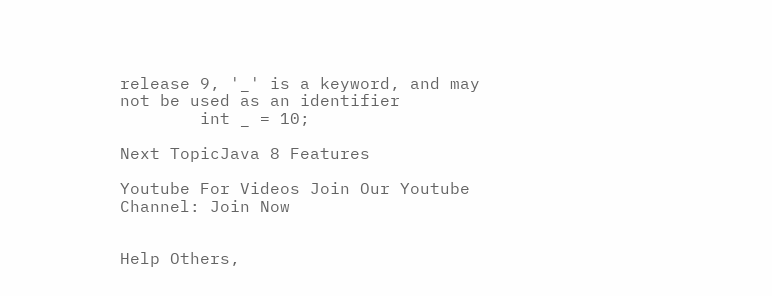release 9, '_' is a keyword, and may not be used as an identifier
        int _ = 10;

Next TopicJava 8 Features

Youtube For Videos Join Our Youtube Channel: Join Now


Help Others,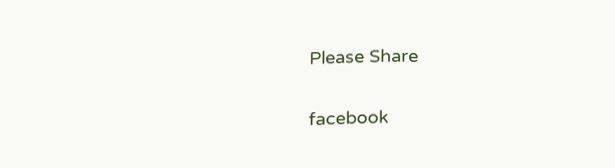Please Share

facebook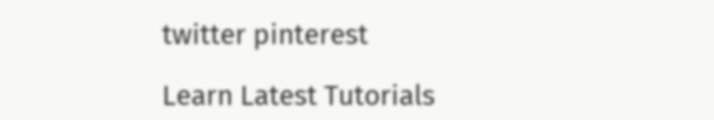twitter pinterest

Learn Latest Tutorials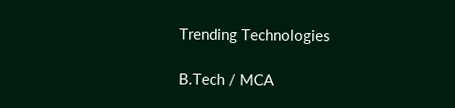Trending Technologies

B.Tech / MCA